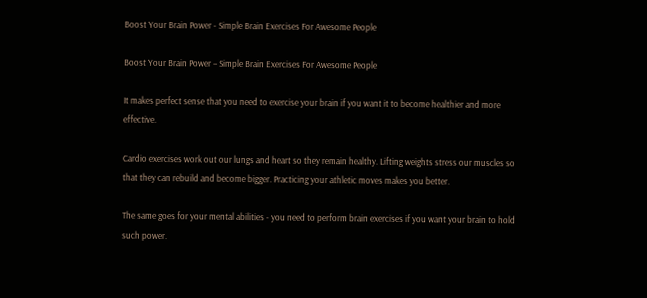Boost Your Brain Power - Simple Brain Exercises For Awesome People

Boost Your Brain Power – Simple Brain Exercises For Awesome People

It makes perfect sense that you need to exercise your brain if you want it to become healthier and more effective.

Cardio exercises work out our lungs and heart so they remain healthy. Lifting weights stress our muscles so that they can rebuild and become bigger. Practicing your athletic moves makes you better.

The same goes for your mental abilities - you need to perform brain exercises if you want your brain to hold such power.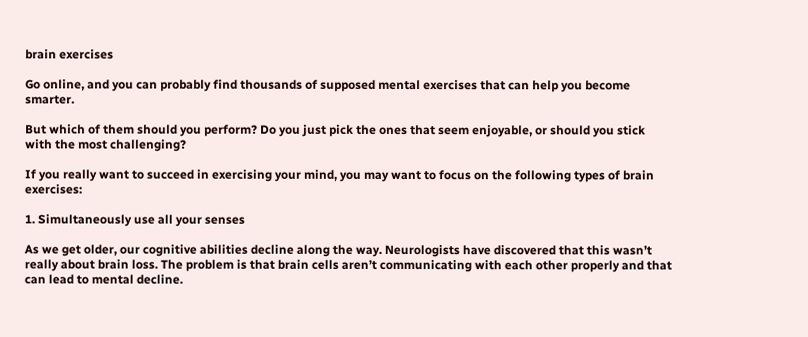brain exercises

Go online, and you can probably find thousands of supposed mental exercises that can help you become smarter.

But which of them should you perform? Do you just pick the ones that seem enjoyable, or should you stick with the most challenging?

If you really want to succeed in exercising your mind, you may want to focus on the following types of brain exercises:

1. Simultaneously use all your senses

As we get older, our cognitive abilities decline along the way. Neurologists have discovered that this wasn’t really about brain loss. The problem is that brain cells aren’t communicating with each other properly and that can lead to mental decline.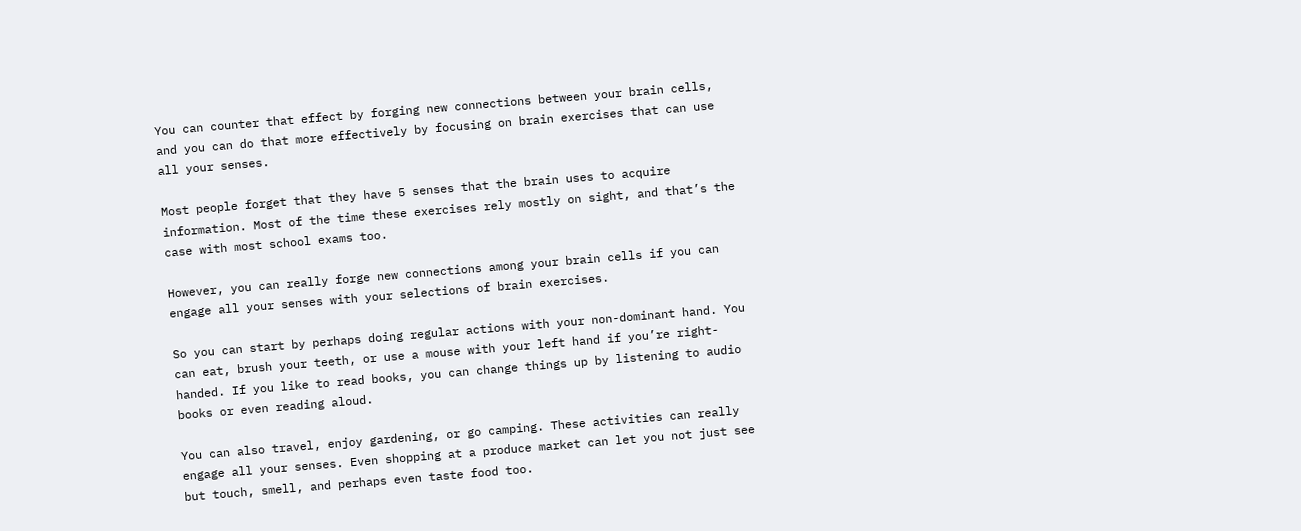You can counter that effect by forging new connections between your brain cells, and you can do that more effectively by focusing on brain exercises that can use all your senses.

Most people forget that they have 5 senses that the brain uses to acquire information. Most of the time these exercises rely mostly on sight, and that’s the case with most school exams too.

However, you can really forge new connections among your brain cells if you can engage all your senses with your selections of brain exercises.

So you can start by perhaps doing regular actions with your non-dominant hand. You can eat, brush your teeth, or use a mouse with your left hand if you’re right-handed. If you like to read books, you can change things up by listening to audio books or even reading aloud.

You can also travel, enjoy gardening, or go camping. These activities can really engage all your senses. Even shopping at a produce market can let you not just see but touch, smell, and perhaps even taste food too.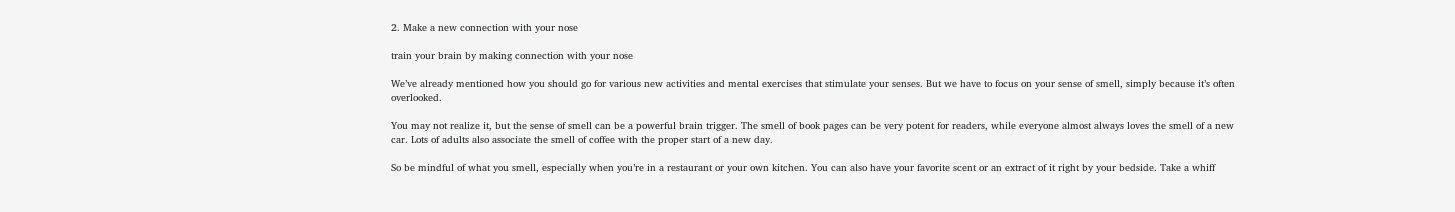2. Make a new connection with your nose

train your brain by making connection with your nose

We’ve already mentioned how you should go for various new activities and mental exercises that stimulate your senses. But we have to focus on your sense of smell, simply because it’s often overlooked.

You may not realize it, but the sense of smell can be a powerful brain trigger. The smell of book pages can be very potent for readers, while everyone almost always loves the smell of a new car. Lots of adults also associate the smell of coffee with the proper start of a new day.

So be mindful of what you smell, especially when you’re in a restaurant or your own kitchen. You can also have your favorite scent or an extract of it right by your bedside. Take a whiff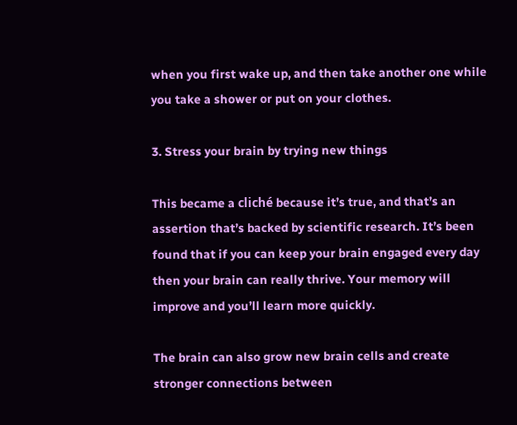when you first wake up, and then take another one while you take a shower or put on your clothes.

3. Stress your brain by trying new things

This became a cliché because it’s true, and that’s an assertion that’s backed by scientific research. It’s been found that if you can keep your brain engaged every day then your brain can really thrive. Your memory will improve and you’ll learn more quickly.

The brain can also grow new brain cells and create stronger connections between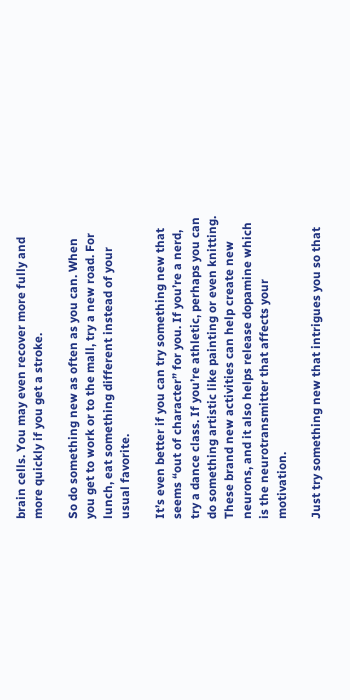brain cells. You may even recover more fully and more quickly if you get a stroke.

So do something new as often as you can. When you get to work or to the mall, try a new road. For lunch, eat something different instead of your usual favorite.

It’s even better if you can try something new that seems “out of character” for you. If you’re a nerd, try a dance class. If you’re athletic, perhaps you can do something artistic like painting or even knitting. These brand new activities can help create new neurons, and it also helps release dopamine which is the neurotransmitter that affects your motivation.

Just try something new that intrigues you so that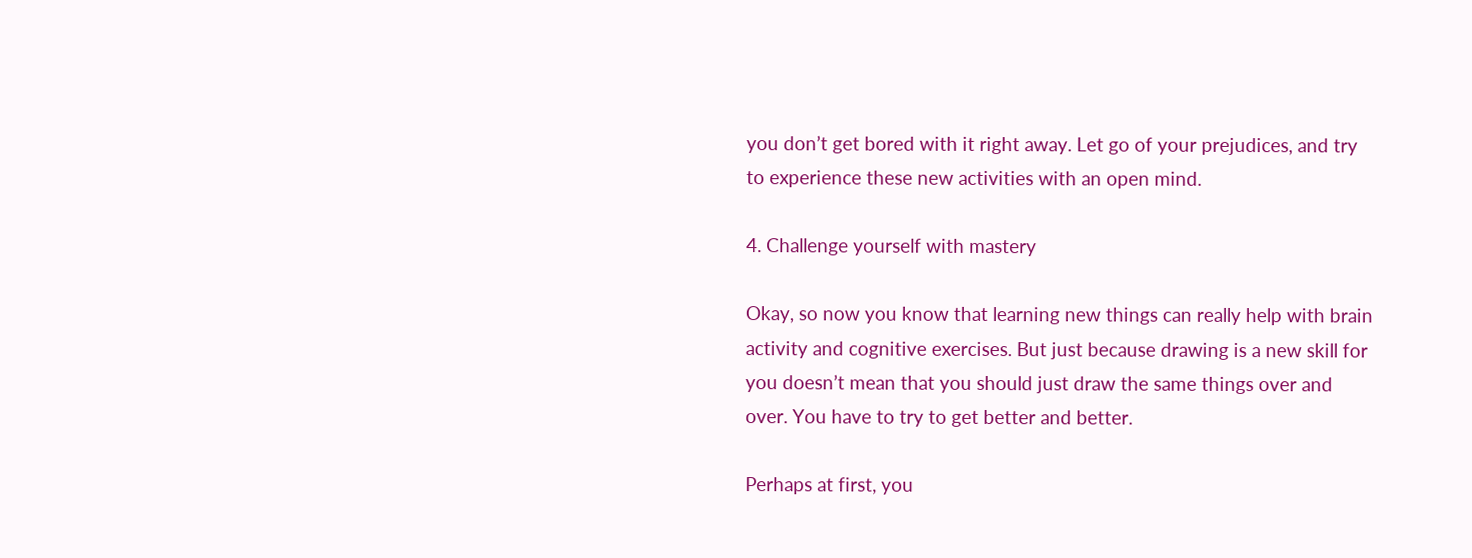you don’t get bored with it right away. Let go of your prejudices, and try to experience these new activities with an open mind.

4. Challenge yourself with mastery

Okay, so now you know that learning new things can really help with brain activity and cognitive exercises. But just because drawing is a new skill for you doesn’t mean that you should just draw the same things over and over. You have to try to get better and better.

Perhaps at first, you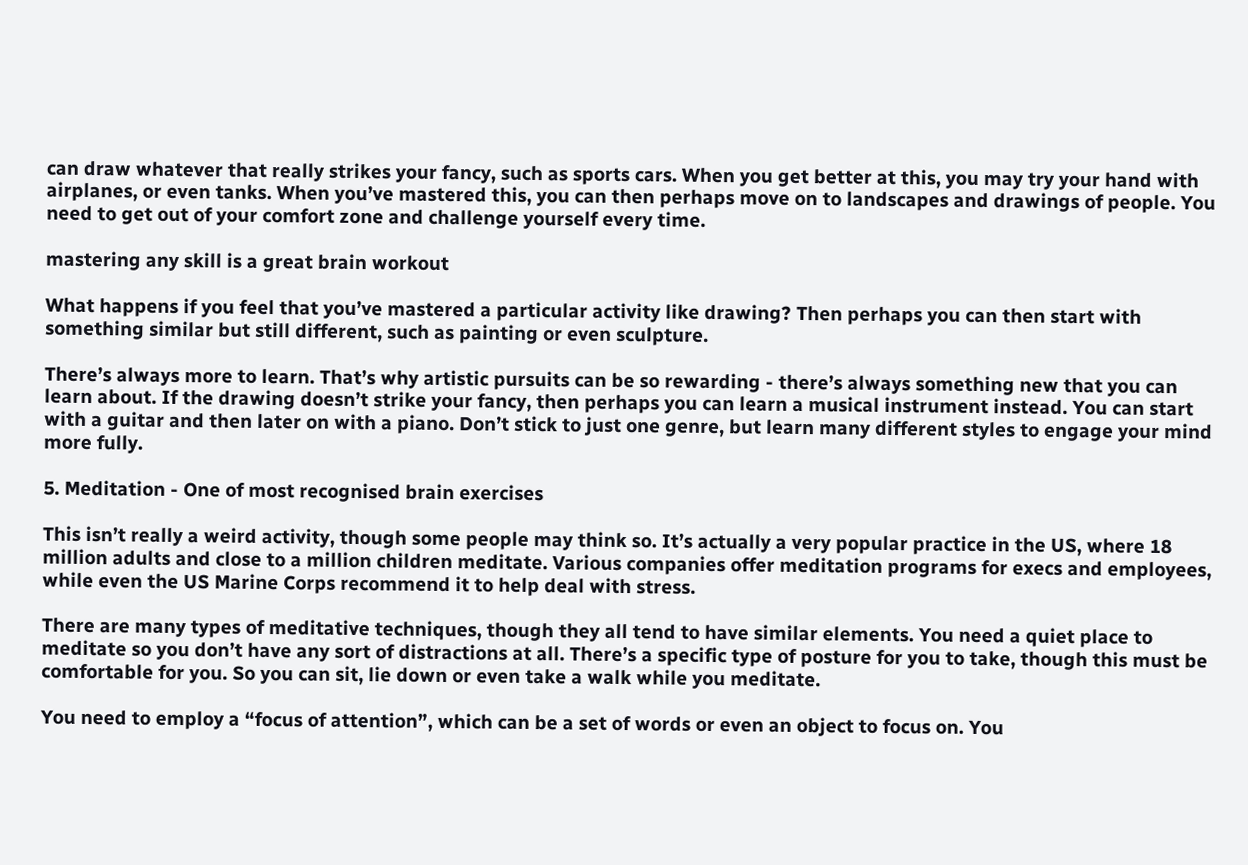can draw whatever that really strikes your fancy, such as sports cars. When you get better at this, you may try your hand with airplanes, or even tanks. When you’ve mastered this, you can then perhaps move on to landscapes and drawings of people. You need to get out of your comfort zone and challenge yourself every time.

mastering any skill is a great brain workout

What happens if you feel that you’ve mastered a particular activity like drawing? Then perhaps you can then start with something similar but still different, such as painting or even sculpture.

There’s always more to learn. That’s why artistic pursuits can be so rewarding - there’s always something new that you can learn about. If the drawing doesn’t strike your fancy, then perhaps you can learn a musical instrument instead. You can start with a guitar and then later on with a piano. Don’t stick to just one genre, but learn many different styles to engage your mind more fully.

5. Meditation - One of most recognised brain exercises

This isn’t really a weird activity, though some people may think so. It’s actually a very popular practice in the US, where 18 million adults and close to a million children meditate. Various companies offer meditation programs for execs and employees, while even the US Marine Corps recommend it to help deal with stress.

There are many types of meditative techniques, though they all tend to have similar elements. You need a quiet place to meditate so you don’t have any sort of distractions at all. There’s a specific type of posture for you to take, though this must be comfortable for you. So you can sit, lie down or even take a walk while you meditate.

You need to employ a “focus of attention”, which can be a set of words or even an object to focus on. You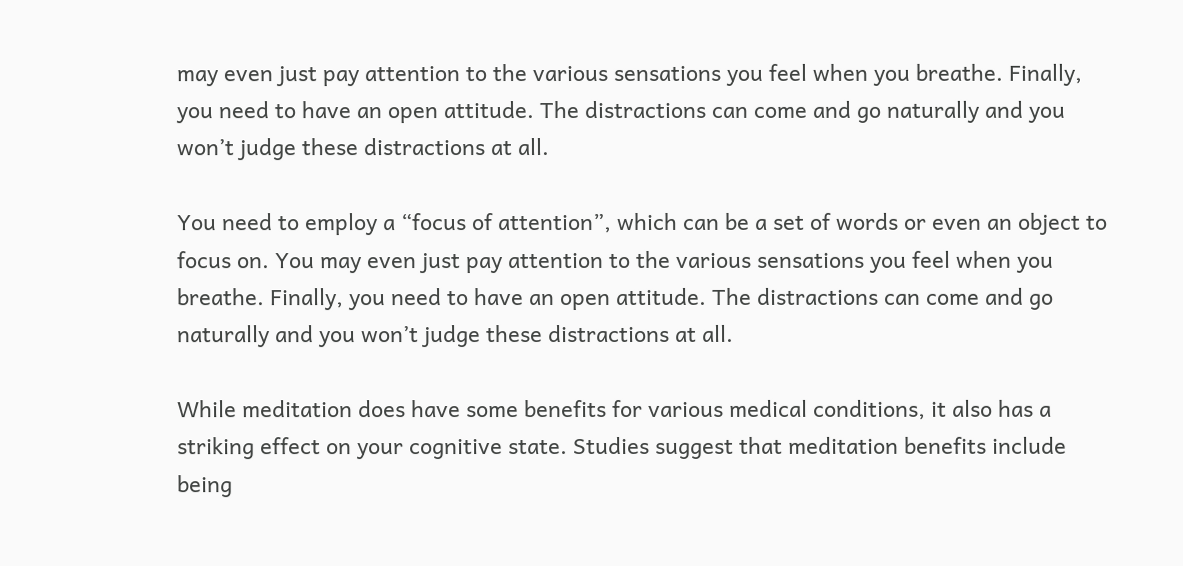may even just pay attention to the various sensations you feel when you breathe. Finally, you need to have an open attitude. The distractions can come and go naturally and you won’t judge these distractions at all.

You need to employ a “focus of attention”, which can be a set of words or even an object to focus on. You may even just pay attention to the various sensations you feel when you breathe. Finally, you need to have an open attitude. The distractions can come and go naturally and you won’t judge these distractions at all.

While meditation does have some benefits for various medical conditions, it also has a striking effect on your cognitive state. Studies suggest that meditation benefits include being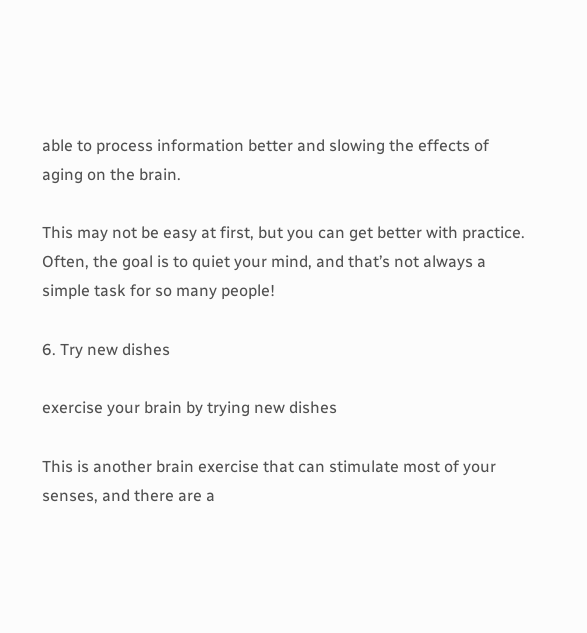able to process information better and slowing the effects of aging on the brain.

This may not be easy at first, but you can get better with practice. Often, the goal is to quiet your mind, and that’s not always a simple task for so many people!

6. Try new dishes

exercise your brain by trying new dishes

This is another brain exercise that can stimulate most of your senses, and there are a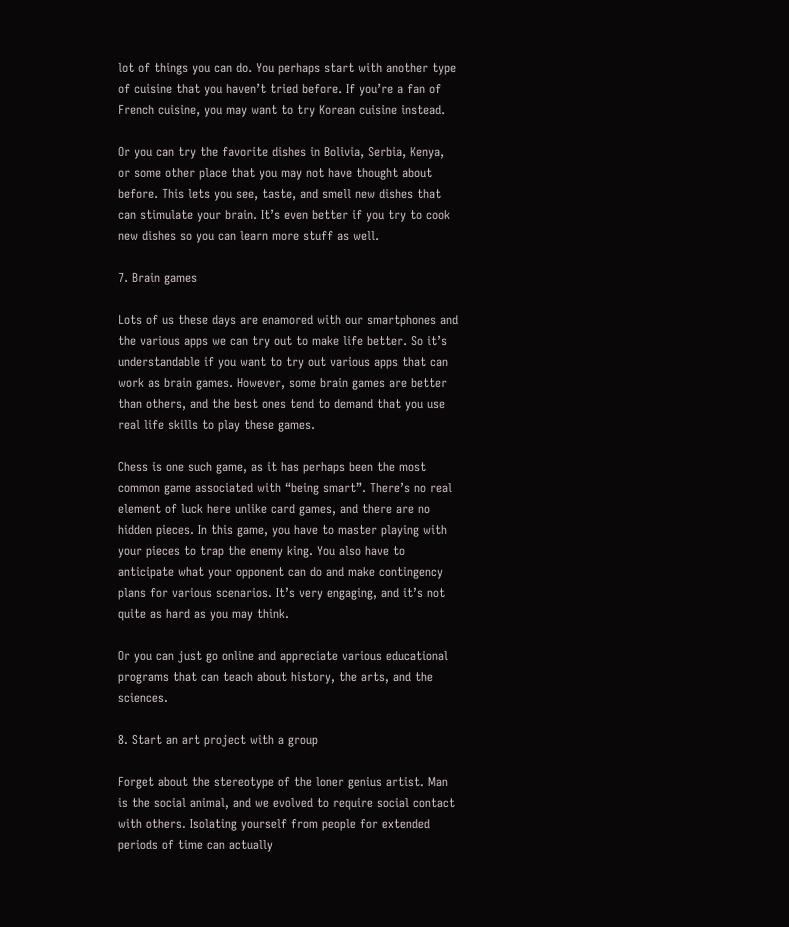lot of things you can do. You perhaps start with another type of cuisine that you haven’t tried before. If you’re a fan of French cuisine, you may want to try Korean cuisine instead.

Or you can try the favorite dishes in Bolivia, Serbia, Kenya, or some other place that you may not have thought about before. This lets you see, taste, and smell new dishes that can stimulate your brain. It’s even better if you try to cook new dishes so you can learn more stuff as well.

7. Brain games

Lots of us these days are enamored with our smartphones and the various apps we can try out to make life better. So it’s understandable if you want to try out various apps that can work as brain games. However, some brain games are better than others, and the best ones tend to demand that you use real life skills to play these games.

Chess is one such game, as it has perhaps been the most common game associated with “being smart”. There’s no real element of luck here unlike card games, and there are no hidden pieces. In this game, you have to master playing with your pieces to trap the enemy king. You also have to anticipate what your opponent can do and make contingency plans for various scenarios. It’s very engaging, and it’s not quite as hard as you may think.

Or you can just go online and appreciate various educational programs that can teach about history, the arts, and the sciences.

8. Start an art project with a group

Forget about the stereotype of the loner genius artist. Man is the social animal, and we evolved to require social contact with others. Isolating yourself from people for extended periods of time can actually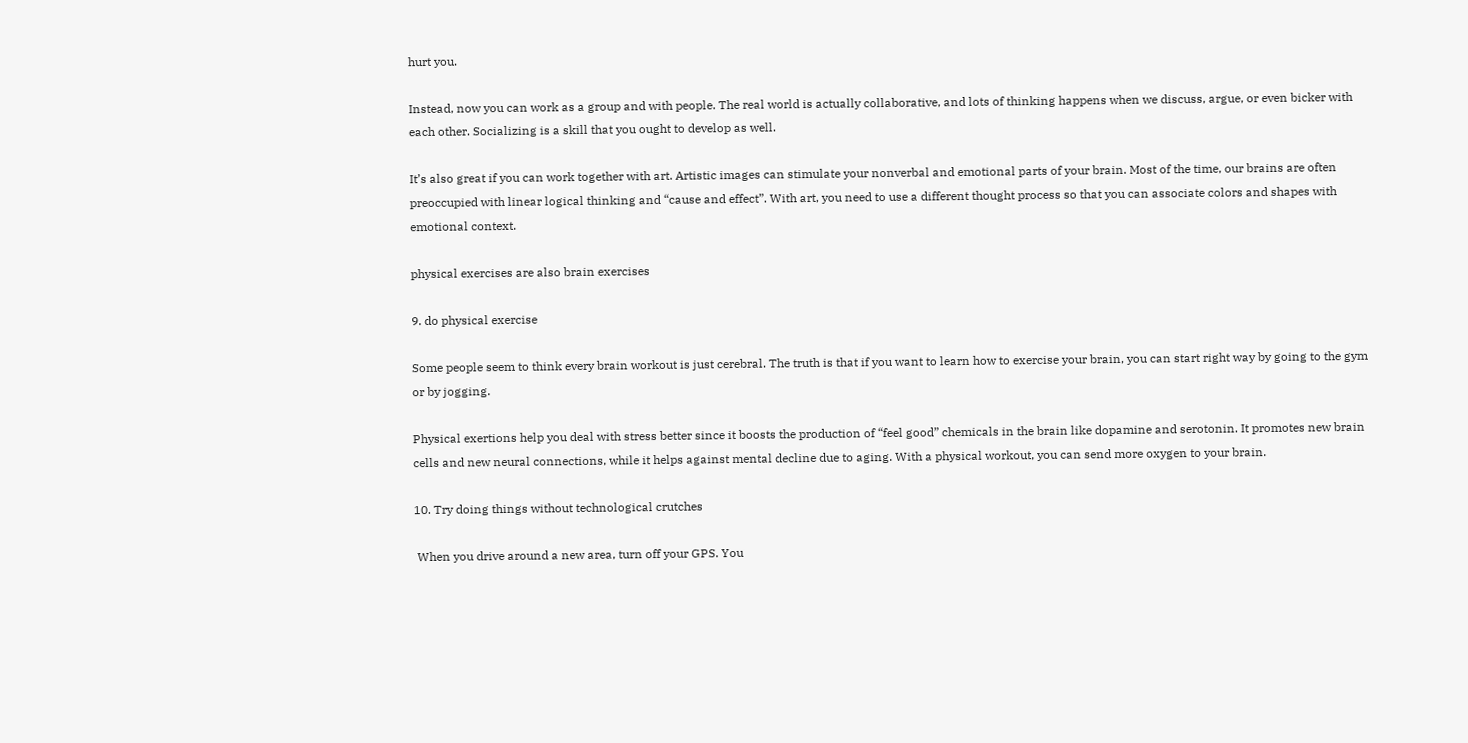hurt you.

Instead, now you can work as a group and with people. The real world is actually collaborative, and lots of thinking happens when we discuss, argue, or even bicker with each other. Socializing is a skill that you ought to develop as well.

It’s also great if you can work together with art. Artistic images can stimulate your nonverbal and emotional parts of your brain. Most of the time, our brains are often preoccupied with linear logical thinking and “cause and effect”. With art, you need to use a different thought process so that you can associate colors and shapes with emotional context.

physical exercises are also brain exercises

9. do physical exercise

Some people seem to think every brain workout is just cerebral. The truth is that if you want to learn how to exercise your brain, you can start right way by going to the gym or by jogging.

Physical exertions help you deal with stress better since it boosts the production of “feel good” chemicals in the brain like dopamine and serotonin. It promotes new brain cells and new neural connections, while it helps against mental decline due to aging. With a physical workout, you can send more oxygen to your brain.

10. Try doing things without technological crutches

 When you drive around a new area, turn off your GPS. You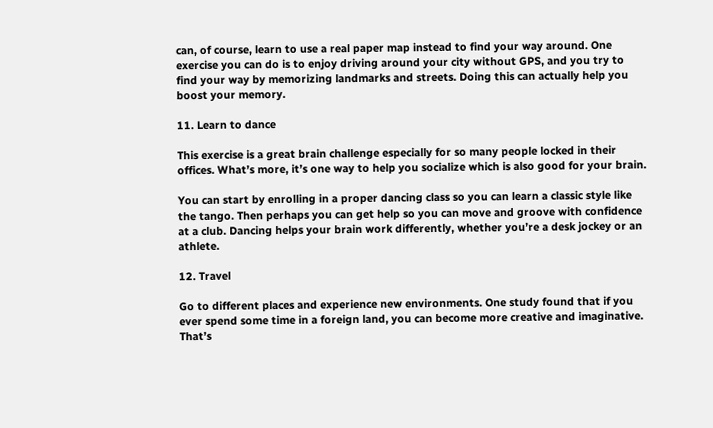can, of course, learn to use a real paper map instead to find your way around. One exercise you can do is to enjoy driving around your city without GPS, and you try to find your way by memorizing landmarks and streets. Doing this can actually help you boost your memory.

11. Learn to dance

This exercise is a great brain challenge especially for so many people locked in their offices. What’s more, it’s one way to help you socialize which is also good for your brain.

You can start by enrolling in a proper dancing class so you can learn a classic style like the tango. Then perhaps you can get help so you can move and groove with confidence at a club. Dancing helps your brain work differently, whether you’re a desk jockey or an athlete.

12. Travel

Go to different places and experience new environments. One study found that if you ever spend some time in a foreign land, you can become more creative and imaginative. That’s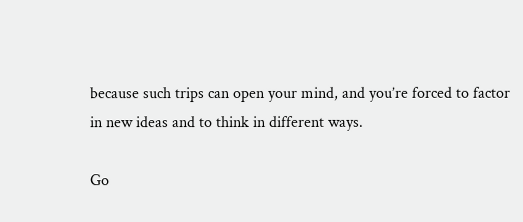because such trips can open your mind, and you’re forced to factor in new ideas and to think in different ways.

Go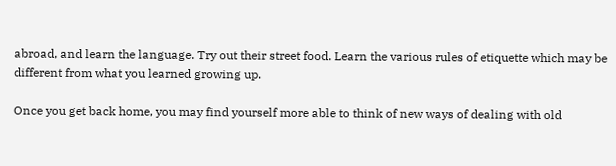abroad, and learn the language. Try out their street food. Learn the various rules of etiquette which may be different from what you learned growing up.

Once you get back home, you may find yourself more able to think of new ways of dealing with old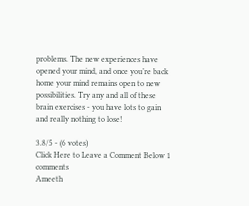problems. The new experiences have opened your mind, and once you’re back home your mind remains open to new possibilities. Try any and all of these brain exercises - you have lots to gain and really nothing to lose!

3.8/5 - (6 votes)
Click Here to Leave a Comment Below 1 comments
Ameeth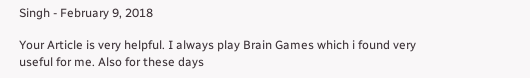Singh - February 9, 2018

Your Article is very helpful. I always play Brain Games which i found very useful for me. Also for these days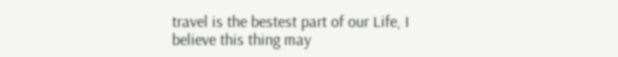travel is the bestest part of our Life, I believe this thing may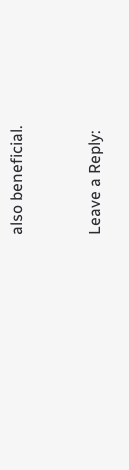also beneficial.


Leave a Reply: